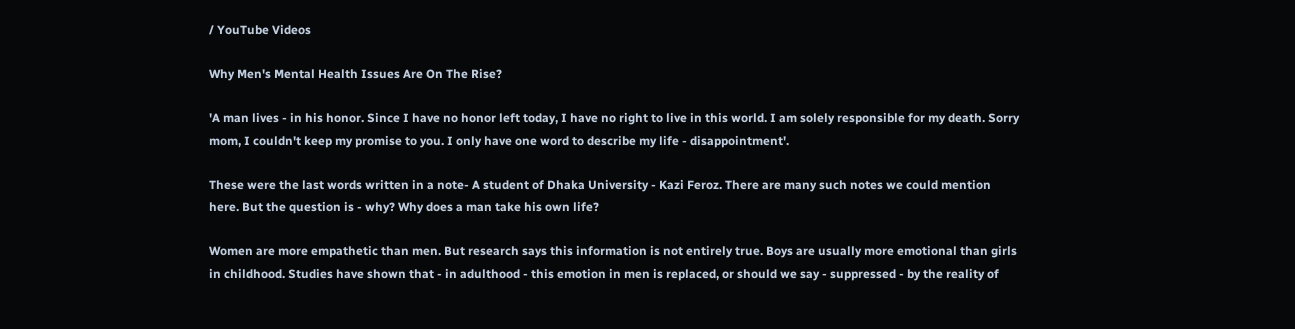/ YouTube Videos

Why Men's Mental Health Issues Are On The Rise?

'A man lives - in his honor. Since I have no honor left today, I have no right to live in this world. I am solely responsible for my death. Sorry mom, I couldn't keep my promise to you. I only have one word to describe my life - disappointment'.

These were the last words written in a note- A student of Dhaka University - Kazi Feroz. There are many such notes we could mention here. But the question is - why? Why does a man take his own life?

Women are more empathetic than men. But research says this information is not entirely true. Boys are usually more emotional than girls in childhood. Studies have shown that - in adulthood - this emotion in men is replaced, or should we say - suppressed - by the reality of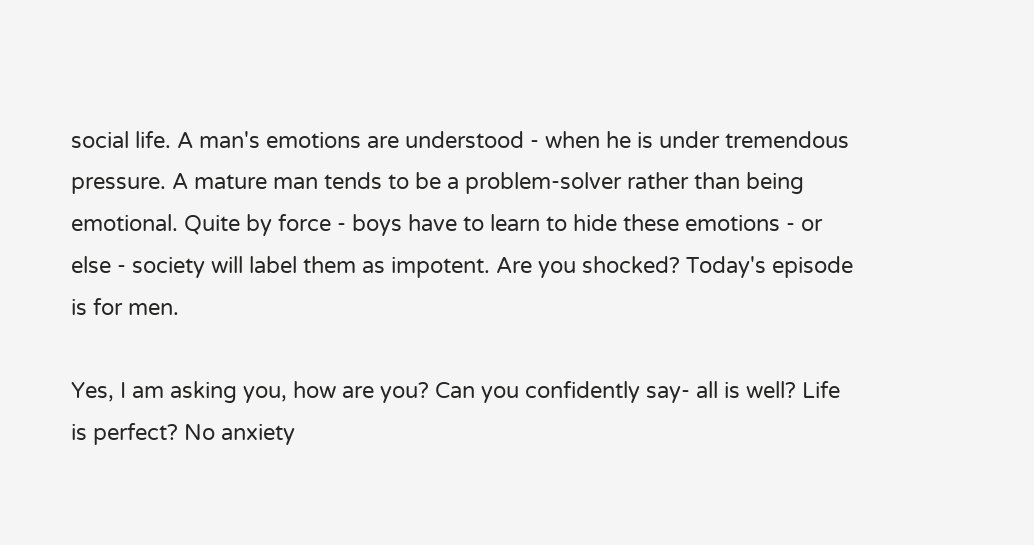social life. A man's emotions are understood - when he is under tremendous pressure. A mature man tends to be a problem-solver rather than being emotional. Quite by force - boys have to learn to hide these emotions - or else - society will label them as impotent. Are you shocked? Today's episode is for men.

Yes, I am asking you, how are you? Can you confidently say- all is well? Life is perfect? No anxiety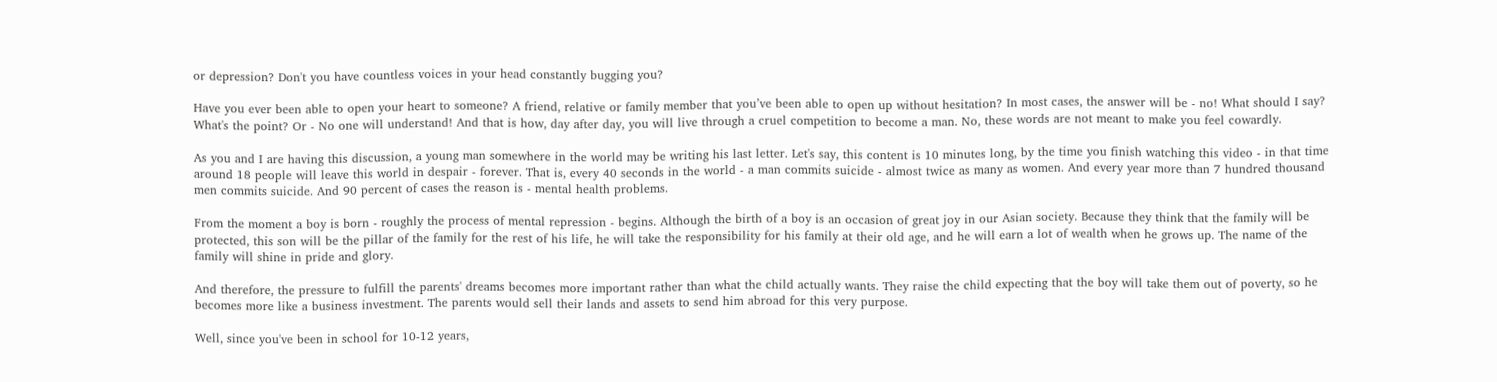or depression? Don't you have countless voices in your head constantly bugging you?

Have you ever been able to open your heart to someone? A friend, relative or family member that you’ve been able to open up without hesitation? In most cases, the answer will be - no! What should I say? What's the point? Or - No one will understand! And that is how, day after day, you will live through a cruel competition to become a man. No, these words are not meant to make you feel cowardly.

As you and I are having this discussion, a young man somewhere in the world may be writing his last letter. Let's say, this content is 10 minutes long, by the time you finish watching this video - in that time around 18 people will leave this world in despair - forever. That is, every 40 seconds in the world - a man commits suicide - almost twice as many as women. And every year more than 7 hundred thousand men commits suicide. And 90 percent of cases the reason is - mental health problems.

From the moment a boy is born - roughly the process of mental repression - begins. Although the birth of a boy is an occasion of great joy in our Asian society. Because they think that the family will be protected, this son will be the pillar of the family for the rest of his life, he will take the responsibility for his family at their old age, and he will earn a lot of wealth when he grows up. The name of the family will shine in pride and glory.

And therefore, the pressure to fulfill the parents' dreams becomes more important rather than what the child actually wants. They raise the child expecting that the boy will take them out of poverty, so he becomes more like a business investment. The parents would sell their lands and assets to send him abroad for this very purpose.

Well, since you've been in school for 10-12 years,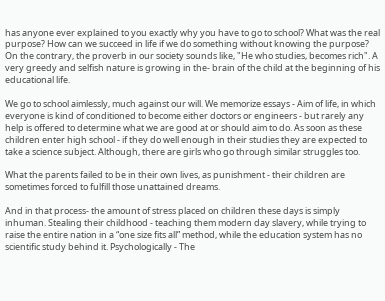has anyone ever explained to you exactly why you have to go to school? What was the real purpose? How can we succeed in life if we do something without knowing the purpose? On the contrary, the proverb in our society sounds like, "He who studies, becomes rich". A very greedy and selfish nature is growing in the- brain of the child at the beginning of his educational life.

We go to school aimlessly, much against our will. We memorize essays - Aim of life, in which everyone is kind of conditioned to become either doctors or engineers - but rarely any help is offered to determine what we are good at or should aim to do. As soon as these children enter high school - if they do well enough in their studies they are expected to take a science subject. Although, there are girls who go through similar struggles too.

What the parents failed to be in their own lives, as punishment - their children are sometimes forced to fulfill those unattained dreams.

And in that process- the amount of stress placed on children these days is simply inhuman. Stealing their childhood - teaching them modern day slavery, while trying to raise the entire nation in a “one size fits all” method, while the education system has no scientific study behind it. Psychologically - The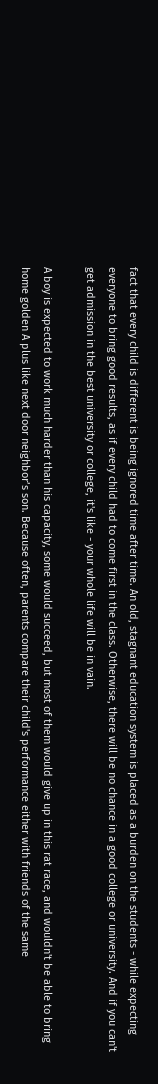fact that every child is different is being ignored time after time. An old, stagnant education system is placed as a burden on the students - while expecting everyone to bring good results, as if every child had to come first in the class. Otherwise, there will be no chance in a good college or university. And if you can't get admission in the best university or college, it's like - your whole life will be in vain.

A boy is expected to work much harder than his capacity, some would succeed, but most of them would give up in this rat race, and wouldn't be able to bring home golden A plus like next door neighbor’s son. Because often, parents compare their child's performance either with friends of the same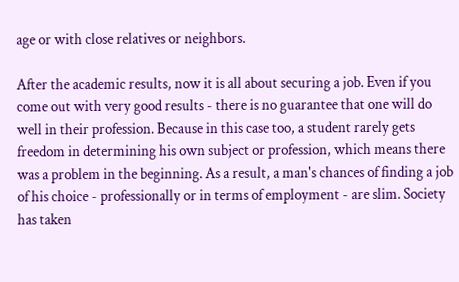age or with close relatives or neighbors.

After the academic results, now it is all about securing a job. Even if you come out with very good results - there is no guarantee that one will do well in their profession. Because in this case too, a student rarely gets freedom in determining his own subject or profession, which means there was a problem in the beginning. As a result, a man's chances of finding a job of his choice - professionally or in terms of employment - are slim. Society has taken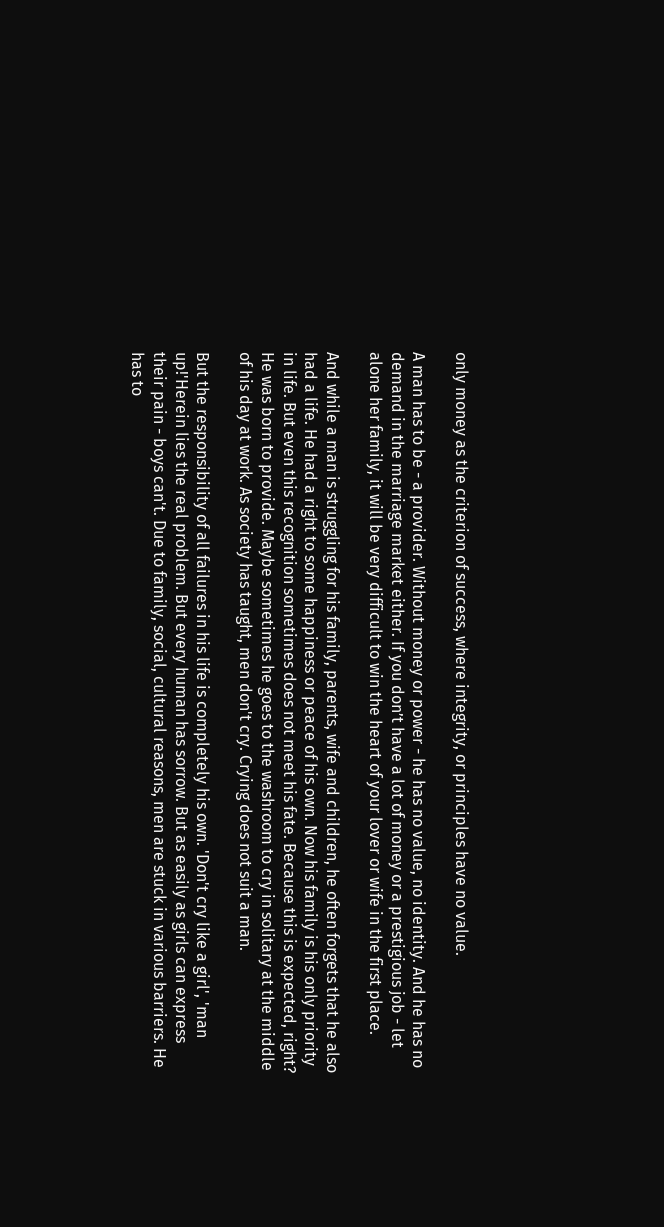only money as the criterion of success, where integrity, or principles have no value.

A man has to be - a provider. Without money or power - he has no value, no identity. And he has no demand in the marriage market either. If you don’t have a lot of money or a prestigious job - let alone her family, it will be very difficult to win the heart of your lover or wife in the first place.

And while a man is struggling for his family, parents, wife and children, he often forgets that he also had a life. He had a right to some happiness or peace of his own. Now his family is his only priority in life. But even this recognition sometimes does not meet his fate. Because this is expected, right? He was born to provide. Maybe sometimes he goes to the washroom to cry in solitary at the middle of his day at work. As society has taught, men don't cry. Crying does not suit a man.

But the responsibility of all failures in his life is completely his own. 'Don't cry like a girl', 'man up!'Herein lies the real problem. But every human has sorrow. But as easily as girls can express their pain - boys can't. Due to family, social, cultural reasons, men are stuck in various barriers. He has to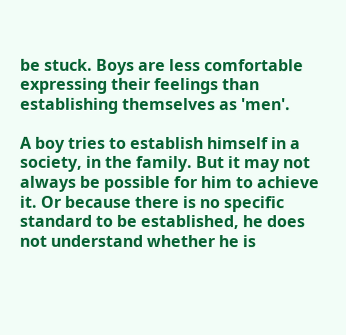be stuck. Boys are less comfortable expressing their feelings than establishing themselves as 'men'.

A boy tries to establish himself in a society, in the family. But it may not always be possible for him to achieve it. Or because there is no specific standard to be established, he does not understand whether he is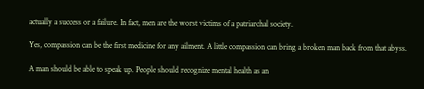actually a success or a failure. In fact, men are the worst victims of a patriarchal society.

Yes, compassion can be the first medicine for any ailment. A little compassion can bring a broken man back from that abyss.

A man should be able to speak up. People should recognize mental health as an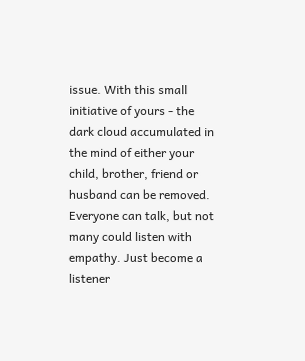issue. With this small initiative of yours - the dark cloud accumulated in the mind of either your child, brother, friend or husband can be removed. Everyone can talk, but not many could listen with empathy. Just become a listener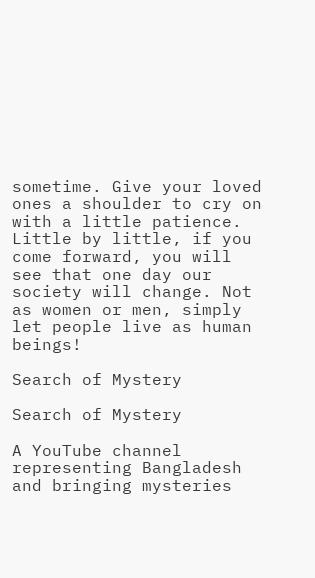sometime. Give your loved ones a shoulder to cry on with a little patience. Little by little, if you come forward, you will see that one day our society will change. Not as women or men, simply let people live as human beings!

Search of Mystery

Search of Mystery

A YouTube channel representing Bangladesh and bringing mysteries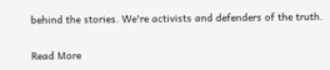behind the stories. We're activists and defenders of the truth.

Read More